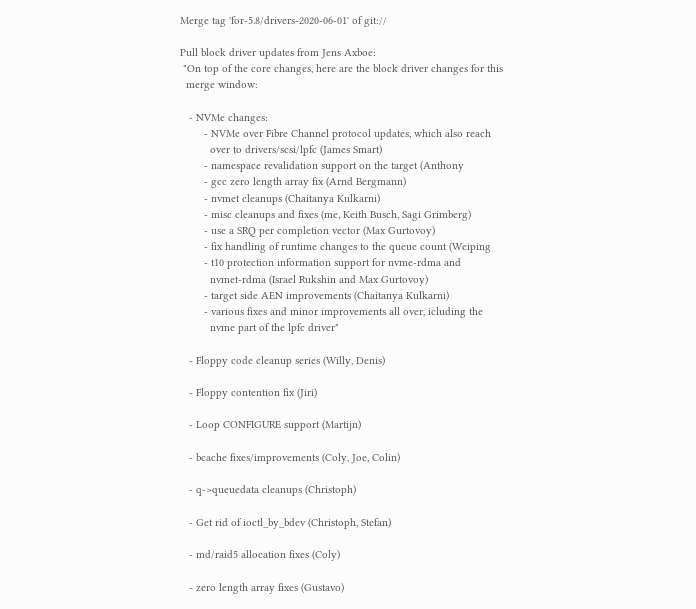Merge tag 'for-5.8/drivers-2020-06-01' of git://

Pull block driver updates from Jens Axboe:
 "On top of the core changes, here are the block driver changes for this
  merge window:

   - NVMe changes:
        - NVMe over Fibre Channel protocol updates, which also reach
          over to drivers/scsi/lpfc (James Smart)
        - namespace revalidation support on the target (Anthony
        - gcc zero length array fix (Arnd Bergmann)
        - nvmet cleanups (Chaitanya Kulkarni)
        - misc cleanups and fixes (me, Keith Busch, Sagi Grimberg)
        - use a SRQ per completion vector (Max Gurtovoy)
        - fix handling of runtime changes to the queue count (Weiping
        - t10 protection information support for nvme-rdma and
          nvmet-rdma (Israel Rukshin and Max Gurtovoy)
        - target side AEN improvements (Chaitanya Kulkarni)
        - various fixes and minor improvements all over, icluding the
          nvme part of the lpfc driver"

   - Floppy code cleanup series (Willy, Denis)

   - Floppy contention fix (Jiri)

   - Loop CONFIGURE support (Martijn)

   - bcache fixes/improvements (Coly, Joe, Colin)

   - q->queuedata cleanups (Christoph)

   - Get rid of ioctl_by_bdev (Christoph, Stefan)

   - md/raid5 allocation fixes (Coly)

   - zero length array fixes (Gustavo)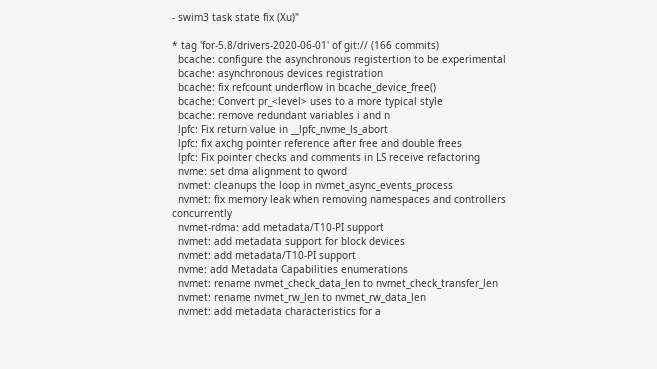- swim3 task state fix (Xu)"

* tag 'for-5.8/drivers-2020-06-01' of git:// (166 commits)
  bcache: configure the asynchronous registertion to be experimental
  bcache: asynchronous devices registration
  bcache: fix refcount underflow in bcache_device_free()
  bcache: Convert pr_<level> uses to a more typical style
  bcache: remove redundant variables i and n
  lpfc: Fix return value in __lpfc_nvme_ls_abort
  lpfc: fix axchg pointer reference after free and double frees
  lpfc: Fix pointer checks and comments in LS receive refactoring
  nvme: set dma alignment to qword
  nvmet: cleanups the loop in nvmet_async_events_process
  nvmet: fix memory leak when removing namespaces and controllers concurrently
  nvmet-rdma: add metadata/T10-PI support
  nvmet: add metadata support for block devices
  nvmet: add metadata/T10-PI support
  nvme: add Metadata Capabilities enumerations
  nvmet: rename nvmet_check_data_len to nvmet_check_transfer_len
  nvmet: rename nvmet_rw_len to nvmet_rw_data_len
  nvmet: add metadata characteristics for a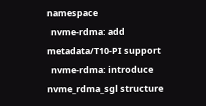namespace
  nvme-rdma: add metadata/T10-PI support
  nvme-rdma: introduce nvme_rdma_sgl structure